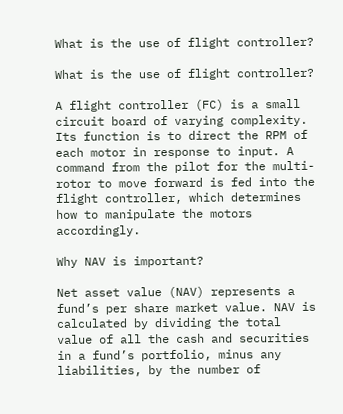What is the use of flight controller?

What is the use of flight controller?

A flight controller (FC) is a small circuit board of varying complexity. Its function is to direct the RPM of each motor in response to input. A command from the pilot for the multi-rotor to move forward is fed into the flight controller, which determines how to manipulate the motors accordingly.

Why NAV is important?

Net asset value (NAV) represents a fund’s per share market value. NAV is calculated by dividing the total value of all the cash and securities in a fund’s portfolio, minus any liabilities, by the number of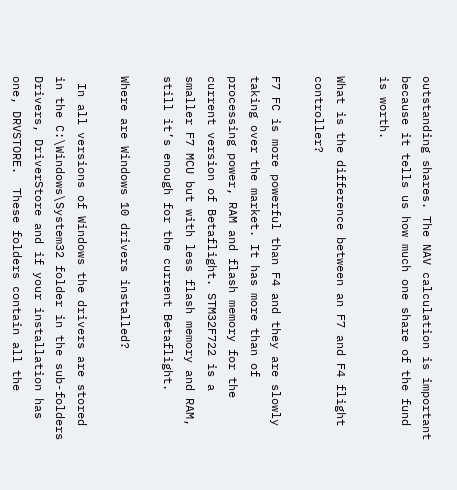outstanding shares. The NAV calculation is important because it tells us how much one share of the fund is worth.

What is the difference between an F7 and F4 flight controller?

F7 FC is more powerful than F4 and they are slowly taking over the market. It has more than of processing power, RAM and flash memory for the current version of Betaflight. STM32F722 is a smaller F7 MCU but with less flash memory and RAM, still it’s enough for the current Betaflight.

Where are Windows 10 drivers installed?

 In all versions of Windows the drivers are stored in the C:\Windows\System32 folder in the sub-folders Drivers, DriverStore and if your installation has one, DRVSTORE.  These folders contain all the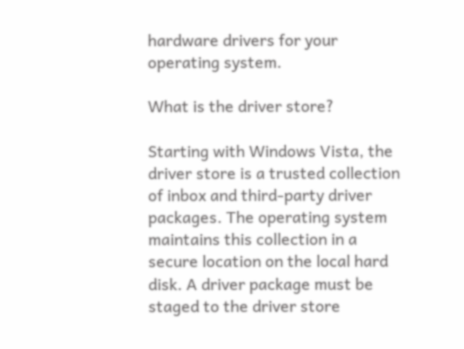hardware drivers for your operating system.

What is the driver store?

Starting with Windows Vista, the driver store is a trusted collection of inbox and third-party driver packages. The operating system maintains this collection in a secure location on the local hard disk. A driver package must be staged to the driver store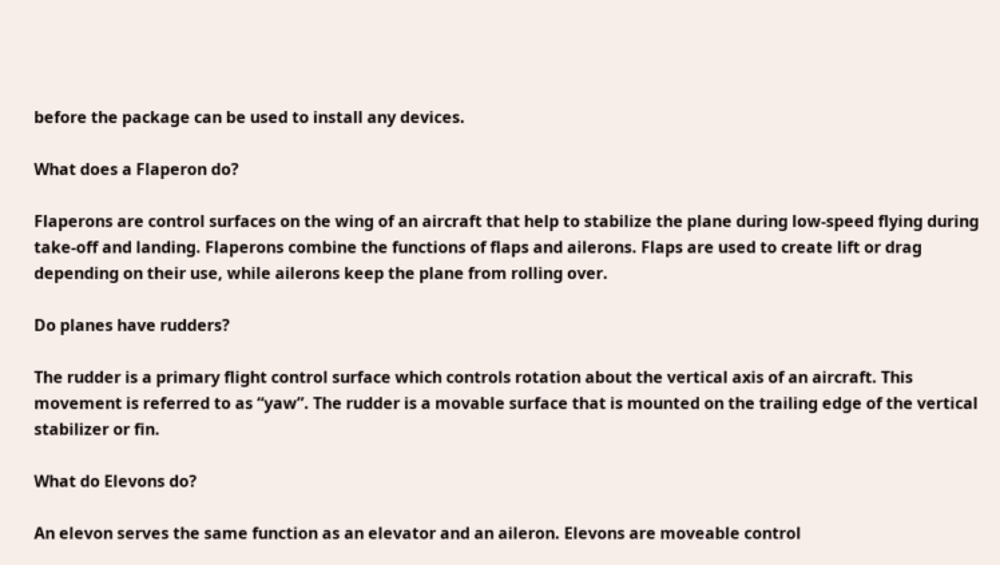before the package can be used to install any devices.

What does a Flaperon do?

Flaperons are control surfaces on the wing of an aircraft that help to stabilize the plane during low-speed flying during take-off and landing. Flaperons combine the functions of flaps and ailerons. Flaps are used to create lift or drag depending on their use, while ailerons keep the plane from rolling over.

Do planes have rudders?

The rudder is a primary flight control surface which controls rotation about the vertical axis of an aircraft. This movement is referred to as “yaw”. The rudder is a movable surface that is mounted on the trailing edge of the vertical stabilizer or fin.

What do Elevons do?

An elevon serves the same function as an elevator and an aileron. Elevons are moveable control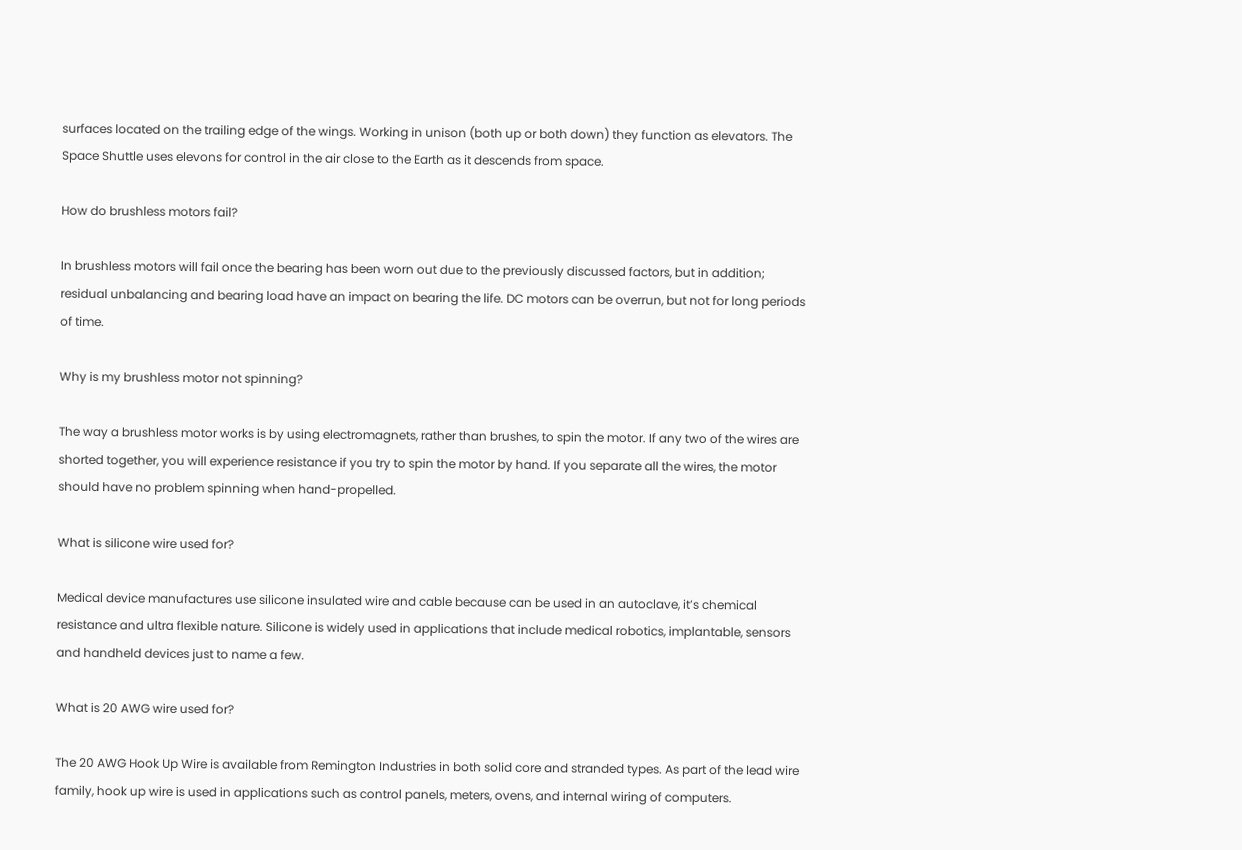surfaces located on the trailing edge of the wings. Working in unison (both up or both down) they function as elevators. The Space Shuttle uses elevons for control in the air close to the Earth as it descends from space.

How do brushless motors fail?

In brushless motors will fail once the bearing has been worn out due to the previously discussed factors, but in addition; residual unbalancing and bearing load have an impact on bearing the life. DC motors can be overrun, but not for long periods of time.

Why is my brushless motor not spinning?

The way a brushless motor works is by using electromagnets, rather than brushes, to spin the motor. If any two of the wires are shorted together, you will experience resistance if you try to spin the motor by hand. If you separate all the wires, the motor should have no problem spinning when hand-propelled.

What is silicone wire used for?

Medical device manufactures use silicone insulated wire and cable because can be used in an autoclave, it’s chemical resistance and ultra flexible nature. Silicone is widely used in applications that include medical robotics, implantable, sensors and handheld devices just to name a few.

What is 20 AWG wire used for?

The 20 AWG Hook Up Wire is available from Remington Industries in both solid core and stranded types. As part of the lead wire family, hook up wire is used in applications such as control panels, meters, ovens, and internal wiring of computers.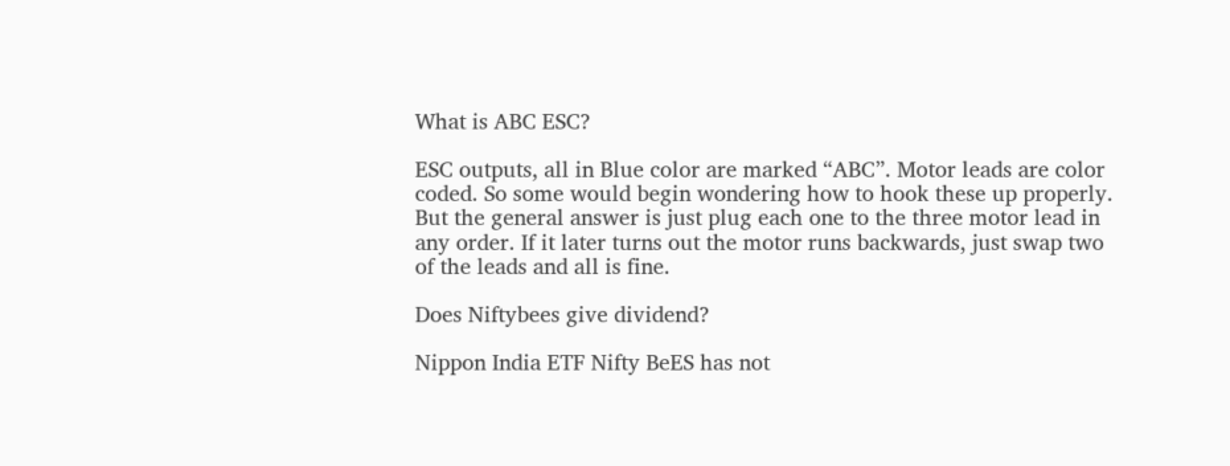What is ABC ESC?

ESC outputs, all in Blue color are marked “ABC”. Motor leads are color coded. So some would begin wondering how to hook these up properly. But the general answer is just plug each one to the three motor lead in any order. If it later turns out the motor runs backwards, just swap two of the leads and all is fine.

Does Niftybees give dividend?

Nippon India ETF Nifty BeES has not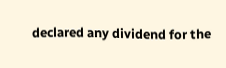declared any dividend for the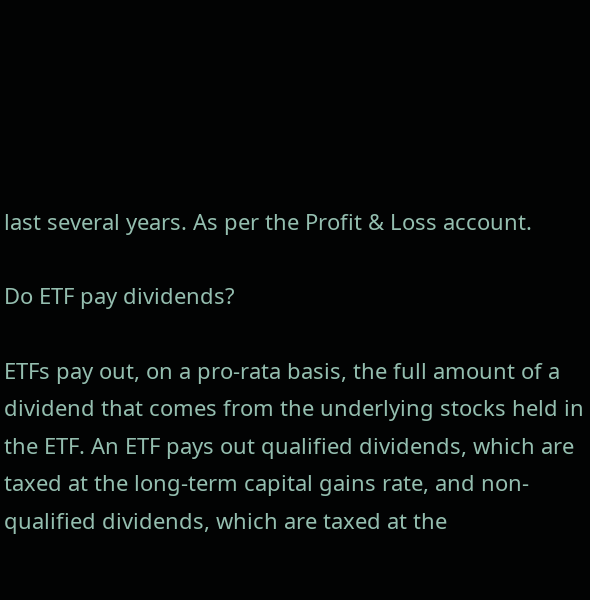last several years. As per the Profit & Loss account.

Do ETF pay dividends?

ETFs pay out, on a pro-rata basis, the full amount of a dividend that comes from the underlying stocks held in the ETF. An ETF pays out qualified dividends, which are taxed at the long-term capital gains rate, and non-qualified dividends, which are taxed at the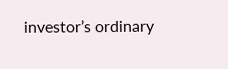investor’s ordinary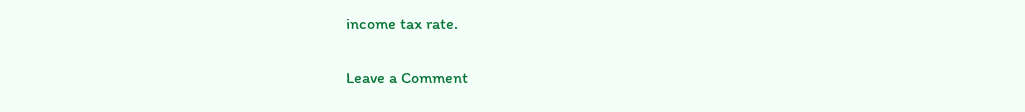income tax rate.

Leave a Comment